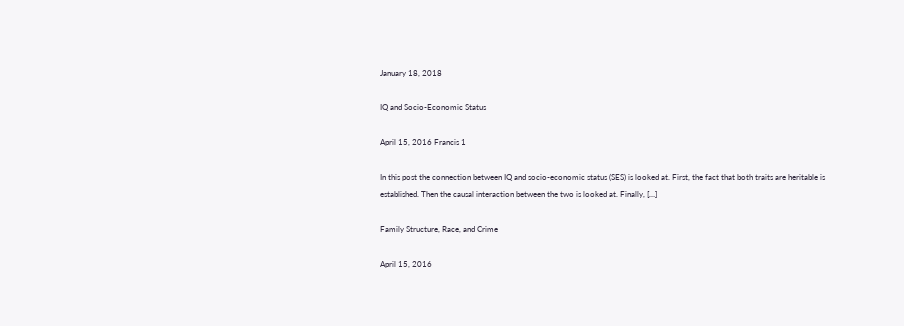January 18, 2018

IQ and Socio-Economic Status

April 15, 2016 Francis 1

In this post the connection between IQ and socio-economic status (SES) is looked at. First, the fact that both traits are heritable is established. Then the causal interaction between the two is looked at. Finally, […]

Family Structure, Race, and Crime

April 15, 2016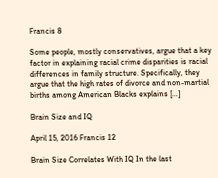Francis 8

Some people, mostly conservatives, argue that a key factor in explaining racial crime disparities is racial differences in family structure. Specifically, they argue that the high rates of divorce and non-martial births among American Blacks explains […]

Brain Size and IQ

April 15, 2016 Francis 12

Brain Size Correlates With IQ In the last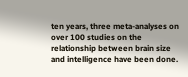ten years, three meta-analyses on over 100 studies on the relationship between brain size and intelligence have been done.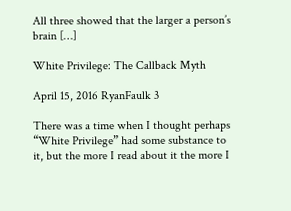All three showed that the larger a person’s brain […]

White Privilege: The Callback Myth

April 15, 2016 RyanFaulk 3

There was a time when I thought perhaps “White Privilege” had some substance to it, but the more I read about it the more I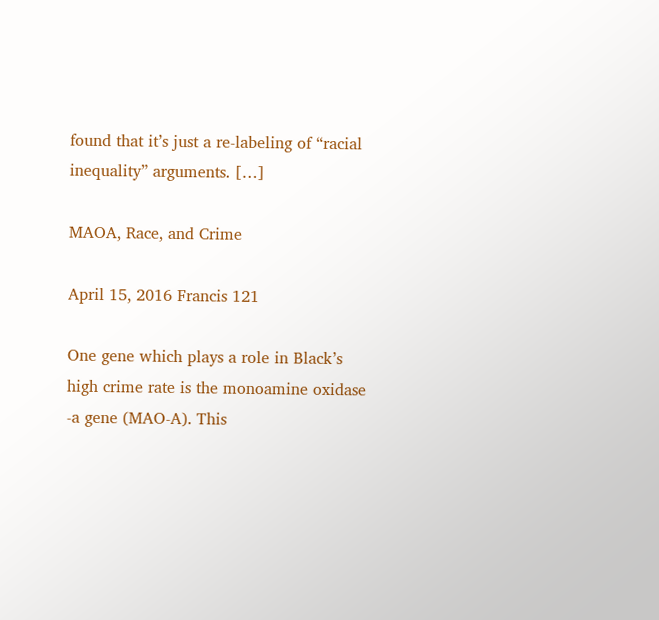found that it’s just a re-labeling of “racial inequality” arguments. […]

MAOA, Race, and Crime

April 15, 2016 Francis 121

One gene which plays a role in Black’s high crime rate is the monoamine oxidase -a gene (MAO-A). This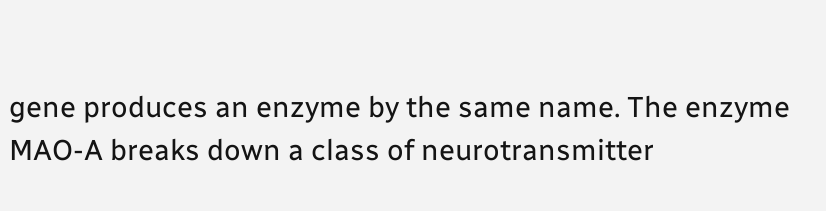gene produces an enzyme by the same name. The enzyme MAO-A breaks down a class of neurotransmitter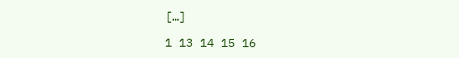[…]

1 13 14 15 16